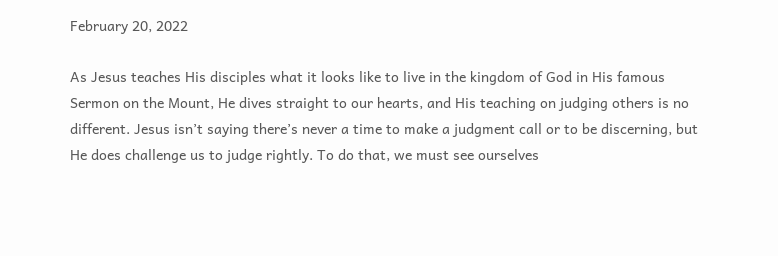February 20, 2022

As Jesus teaches His disciples what it looks like to live in the kingdom of God in His famous Sermon on the Mount, He dives straight to our hearts, and His teaching on judging others is no different. Jesus isn’t saying there’s never a time to make a judgment call or to be discerning, but He does challenge us to judge rightly. To do that, we must see ourselves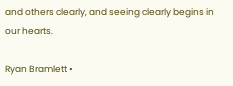and others clearly, and seeing clearly begins in our hearts.

Ryan Bramlett •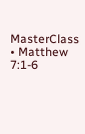MasterClass • Matthew 7:1-6